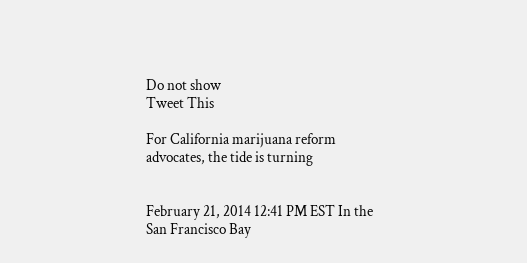Do not show
Tweet This

For California marijuana reform advocates, the tide is turning


February 21, 2014 12:41 PM EST In the San Francisco Bay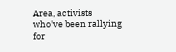Area, activists who've been rallying for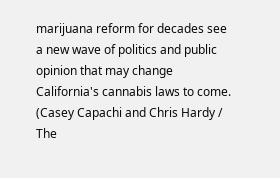marijuana reform for decades see a new wave of politics and public opinion that may change California's cannabis laws to come. (Casey Capachi and Chris Hardy / The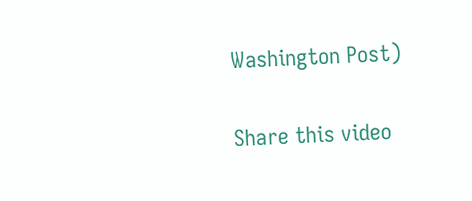Washington Post)

Share this video